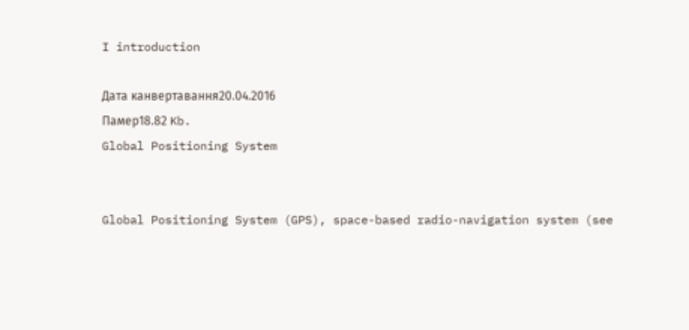I introduction

Дата канвертавання20.04.2016
Памер18.82 Kb.
Global Positioning System


Global Positioning System (GPS), space-based radio-navigation system (see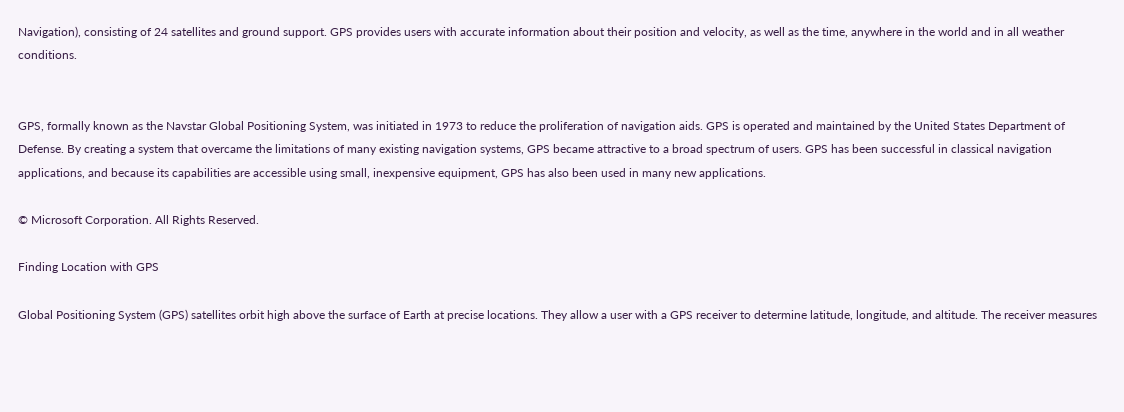Navigation), consisting of 24 satellites and ground support. GPS provides users with accurate information about their position and velocity, as well as the time, anywhere in the world and in all weather conditions.


GPS, formally known as the Navstar Global Positioning System, was initiated in 1973 to reduce the proliferation of navigation aids. GPS is operated and maintained by the United States Department of Defense. By creating a system that overcame the limitations of many existing navigation systems, GPS became attractive to a broad spectrum of users. GPS has been successful in classical navigation applications, and because its capabilities are accessible using small, inexpensive equipment, GPS has also been used in many new applications.

© Microsoft Corporation. All Rights Reserved.

Finding Location with GPS

Global Positioning System (GPS) satellites orbit high above the surface of Earth at precise locations. They allow a user with a GPS receiver to determine latitude, longitude, and altitude. The receiver measures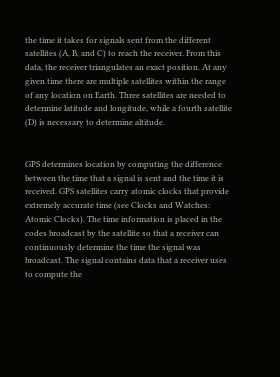the time it takes for signals sent from the different satellites (A, B, and C) to reach the receiver. From this data, the receiver triangulates an exact position. At any given time there are multiple satellites within the range of any location on Earth. Three satellites are needed to determine latitude and longitude, while a fourth satellite (D) is necessary to determine altitude.


GPS determines location by computing the difference between the time that a signal is sent and the time it is received. GPS satellites carry atomic clocks that provide extremely accurate time (see Clocks and Watches: Atomic Clocks). The time information is placed in the codes broadcast by the satellite so that a receiver can continuously determine the time the signal was broadcast. The signal contains data that a receiver uses to compute the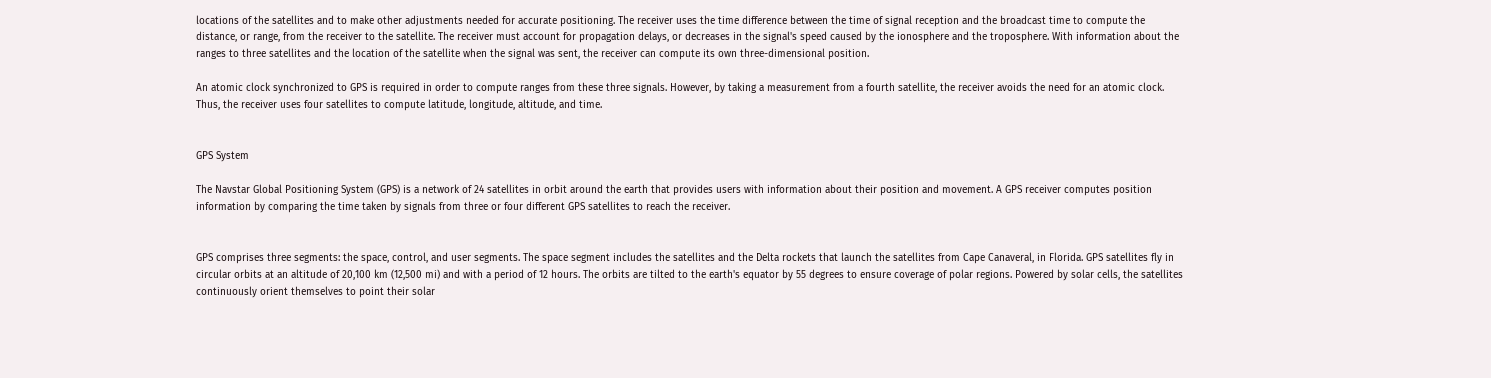locations of the satellites and to make other adjustments needed for accurate positioning. The receiver uses the time difference between the time of signal reception and the broadcast time to compute the distance, or range, from the receiver to the satellite. The receiver must account for propagation delays, or decreases in the signal's speed caused by the ionosphere and the troposphere. With information about the ranges to three satellites and the location of the satellite when the signal was sent, the receiver can compute its own three-dimensional position.

An atomic clock synchronized to GPS is required in order to compute ranges from these three signals. However, by taking a measurement from a fourth satellite, the receiver avoids the need for an atomic clock. Thus, the receiver uses four satellites to compute latitude, longitude, altitude, and time.


GPS System

The Navstar Global Positioning System (GPS) is a network of 24 satellites in orbit around the earth that provides users with information about their position and movement. A GPS receiver computes position information by comparing the time taken by signals from three or four different GPS satellites to reach the receiver.


GPS comprises three segments: the space, control, and user segments. The space segment includes the satellites and the Delta rockets that launch the satellites from Cape Canaveral, in Florida. GPS satellites fly in circular orbits at an altitude of 20,100 km (12,500 mi) and with a period of 12 hours. The orbits are tilted to the earth's equator by 55 degrees to ensure coverage of polar regions. Powered by solar cells, the satellites continuously orient themselves to point their solar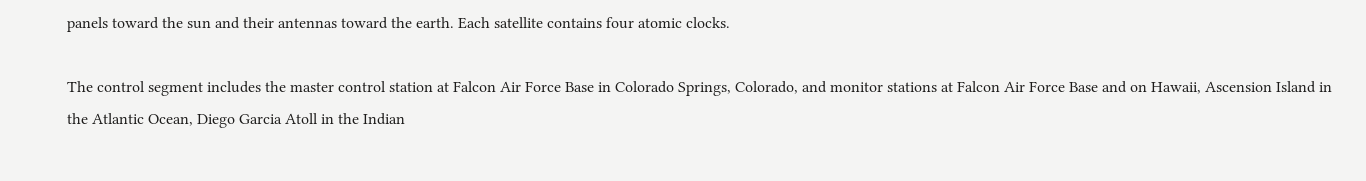panels toward the sun and their antennas toward the earth. Each satellite contains four atomic clocks.

The control segment includes the master control station at Falcon Air Force Base in Colorado Springs, Colorado, and monitor stations at Falcon Air Force Base and on Hawaii, Ascension Island in the Atlantic Ocean, Diego Garcia Atoll in the Indian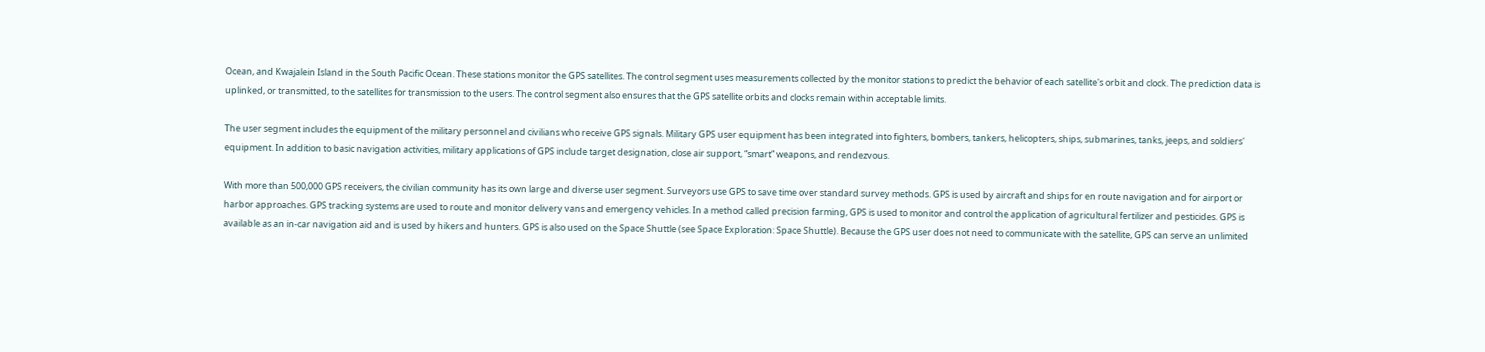Ocean, and Kwajalein Island in the South Pacific Ocean. These stations monitor the GPS satellites. The control segment uses measurements collected by the monitor stations to predict the behavior of each satellite's orbit and clock. The prediction data is uplinked, or transmitted, to the satellites for transmission to the users. The control segment also ensures that the GPS satellite orbits and clocks remain within acceptable limits.

The user segment includes the equipment of the military personnel and civilians who receive GPS signals. Military GPS user equipment has been integrated into fighters, bombers, tankers, helicopters, ships, submarines, tanks, jeeps, and soldiers' equipment. In addition to basic navigation activities, military applications of GPS include target designation, close air support, “smart” weapons, and rendezvous.

With more than 500,000 GPS receivers, the civilian community has its own large and diverse user segment. Surveyors use GPS to save time over standard survey methods. GPS is used by aircraft and ships for en route navigation and for airport or harbor approaches. GPS tracking systems are used to route and monitor delivery vans and emergency vehicles. In a method called precision farming, GPS is used to monitor and control the application of agricultural fertilizer and pesticides. GPS is available as an in-car navigation aid and is used by hikers and hunters. GPS is also used on the Space Shuttle (see Space Exploration: Space Shuttle). Because the GPS user does not need to communicate with the satellite, GPS can serve an unlimited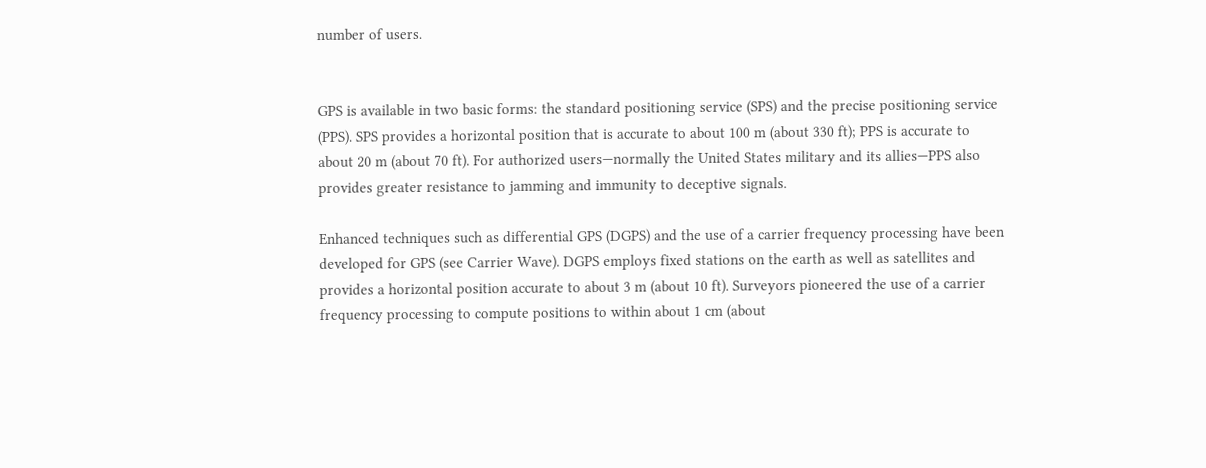number of users.


GPS is available in two basic forms: the standard positioning service (SPS) and the precise positioning service (PPS). SPS provides a horizontal position that is accurate to about 100 m (about 330 ft); PPS is accurate to about 20 m (about 70 ft). For authorized users—normally the United States military and its allies—PPS also provides greater resistance to jamming and immunity to deceptive signals.

Enhanced techniques such as differential GPS (DGPS) and the use of a carrier frequency processing have been developed for GPS (see Carrier Wave). DGPS employs fixed stations on the earth as well as satellites and provides a horizontal position accurate to about 3 m (about 10 ft). Surveyors pioneered the use of a carrier frequency processing to compute positions to within about 1 cm (about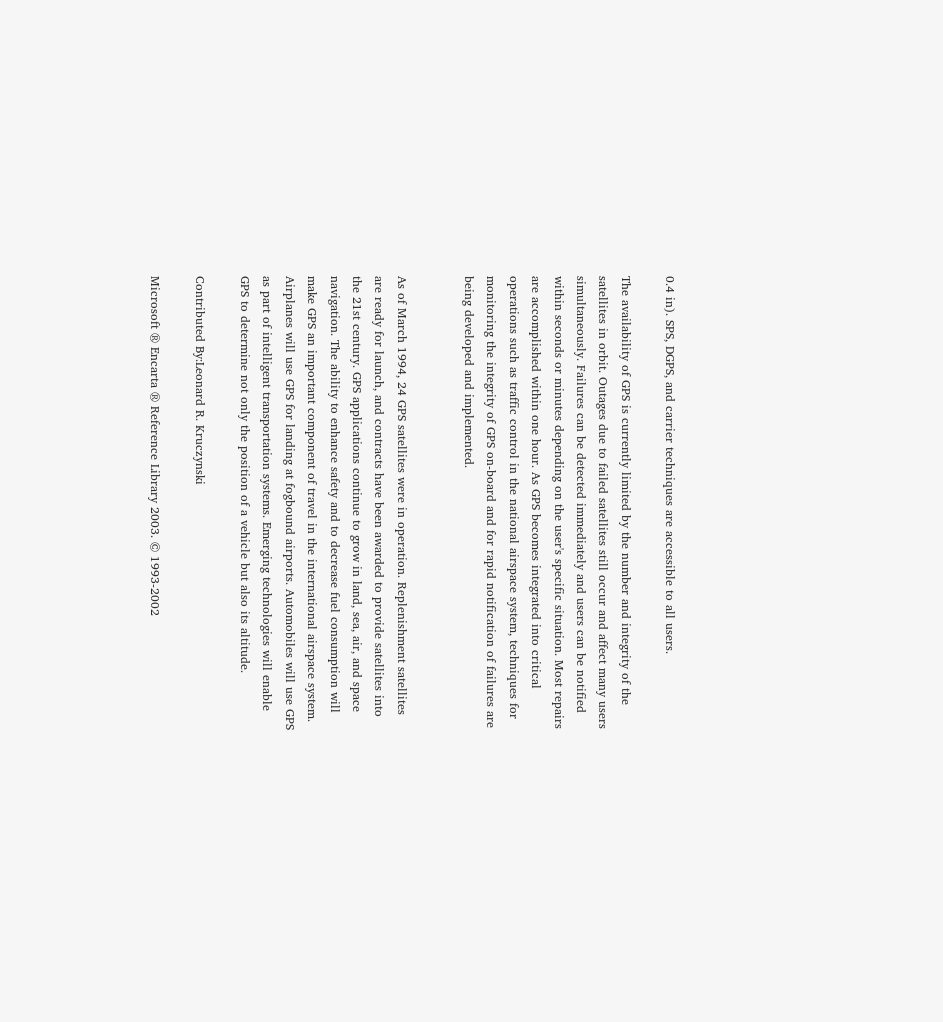0.4 in). SPS, DGPS, and carrier techniques are accessible to all users.

The availability of GPS is currently limited by the number and integrity of the satellites in orbit. Outages due to failed satellites still occur and affect many users simultaneously. Failures can be detected immediately and users can be notified within seconds or minutes depending on the user's specific situation. Most repairs are accomplished within one hour. As GPS becomes integrated into critical operations such as traffic control in the national airspace system, techniques for monitoring the integrity of GPS on-board and for rapid notification of failures are being developed and implemented.


As of March 1994, 24 GPS satellites were in operation. Replenishment satellites are ready for launch, and contracts have been awarded to provide satellites into the 21st century. GPS applications continue to grow in land, sea, air, and space navigation. The ability to enhance safety and to decrease fuel consumption will make GPS an important component of travel in the international airspace system. Airplanes will use GPS for landing at fogbound airports. Automobiles will use GPS as part of intelligent transportation systems. Emerging technologies will enable GPS to determine not only the position of a vehicle but also its altitude.

Contributed By:Leonard R. Kruczynski

Microsoft ® Encarta ® Reference Library 2003. © 1993-2002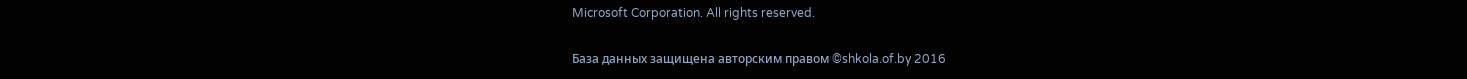Microsoft Corporation. All rights reserved.

База данных защищена авторским правом ©shkola.of.by 2016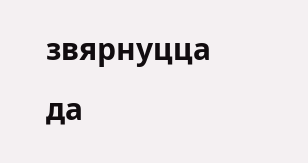звярнуцца да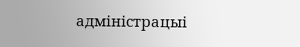адміністрацыі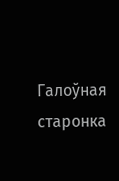Галоўная старонка